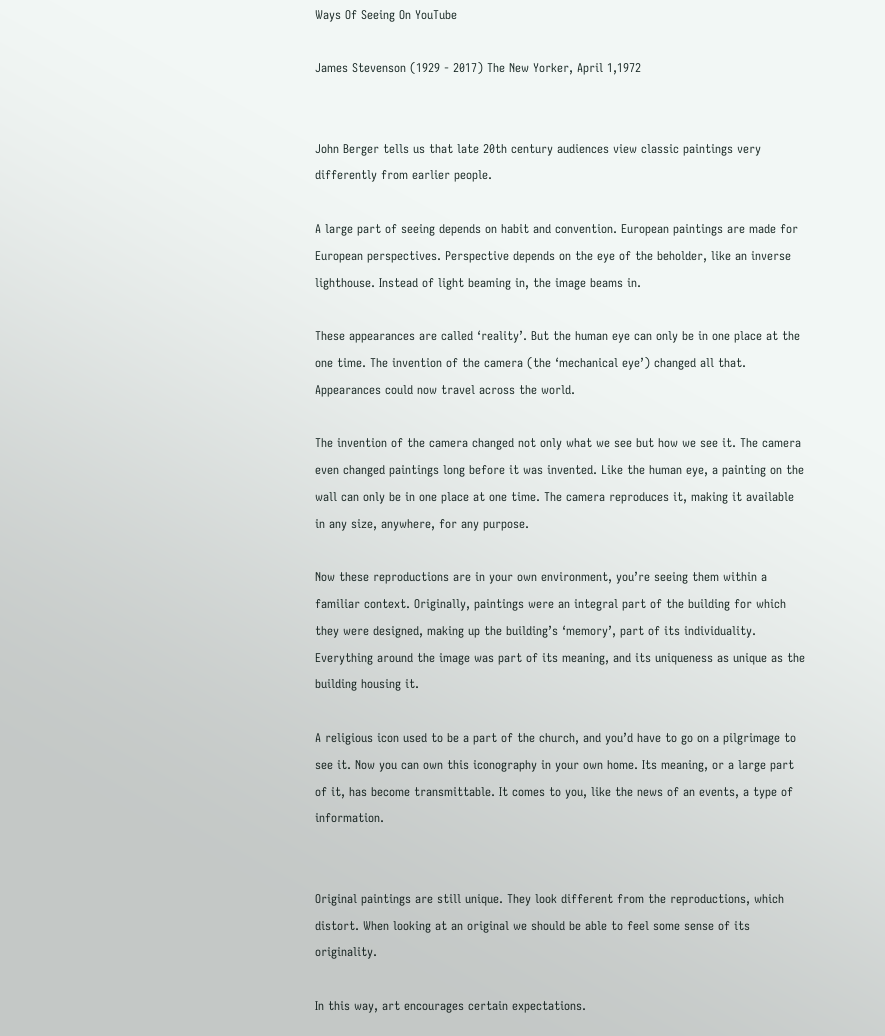Ways Of Seeing On YouTube

James Stevenson (1929 - 2017) The New Yorker, April 1,1972


John Berger tells us that late 20th century audiences view classic paintings very differently from earlier people.

A large part of seeing depends on habit and convention. European paintings are made for European perspectives. Perspective depends on the eye of the beholder, like an inverse lighthouse. Instead of light beaming in, the image beams in.

These appearances are called ‘reality’. But the human eye can only be in one place at the one time. The invention of the camera (the ‘mechanical eye’) changed all that. Appearances could now travel across the world.

The invention of the camera changed not only what we see but how we see it. The camera even changed paintings long before it was invented. Like the human eye, a painting on the wall can only be in one place at one time. The camera reproduces it, making it available in any size, anywhere, for any purpose.

Now these reproductions are in your own environment, you’re seeing them within a familiar context. Originally, paintings were an integral part of the building for which they were designed, making up the building’s ‘memory’, part of its individuality. Everything around the image was part of its meaning, and its uniqueness as unique as the building housing it.

A religious icon used to be a part of the church, and you’d have to go on a pilgrimage to see it. Now you can own this iconography in your own home. Its meaning, or a large part of it, has become transmittable. It comes to you, like the news of an events, a type of information.


Original paintings are still unique. They look different from the reproductions, which distort. When looking at an original we should be able to feel some sense of its originality.

In this way, art encourages certain expectations.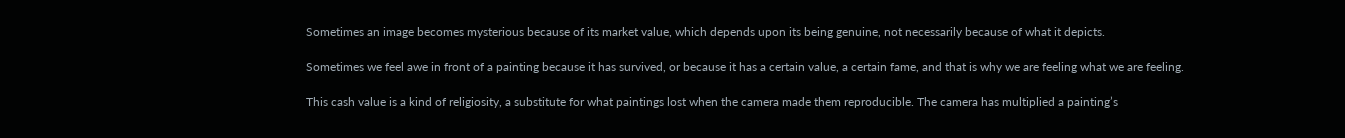Sometimes an image becomes mysterious because of its market value, which depends upon its being genuine, not necessarily because of what it depicts.

Sometimes we feel awe in front of a painting because it has survived, or because it has a certain value, a certain fame, and that is why we are feeling what we are feeling.

This cash value is a kind of religiosity, a substitute for what paintings lost when the camera made them reproducible. The camera has multiplied a painting’s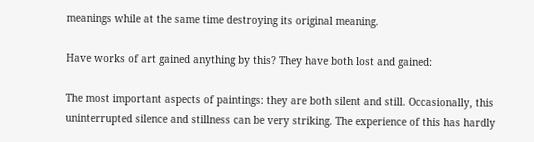meanings while at the same time destroying its original meaning.

Have works of art gained anything by this? They have both lost and gained:

The most important aspects of paintings: they are both silent and still. Occasionally, this uninterrupted silence and stillness can be very striking. The experience of this has hardly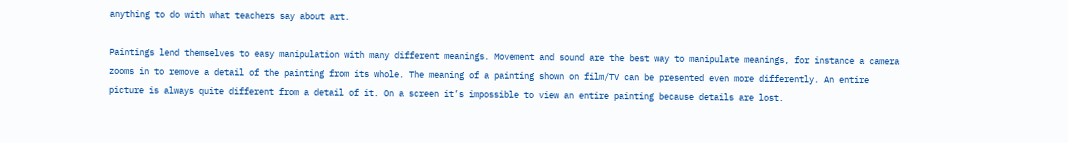anything to do with what teachers say about art.

Paintings lend themselves to easy manipulation with many different meanings. Movement and sound are the best way to manipulate meanings, for instance a camera zooms in to remove a detail of the painting from its whole. The meaning of a painting shown on film/TV can be presented even more differently. An entire picture is always quite different from a detail of it. On a screen it’s impossible to view an entire painting because details are lost.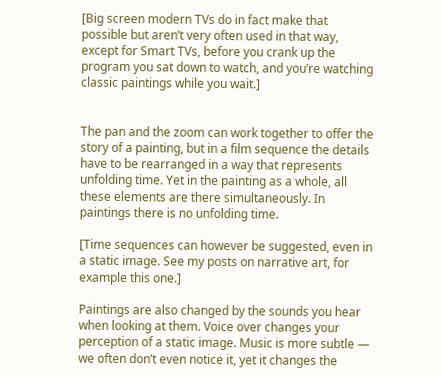[Big screen modern TVs do in fact make that possible but aren’t very often used in that way, except for Smart TVs, before you crank up the program you sat down to watch, and you’re watching classic paintings while you wait.]


The pan and the zoom can work together to offer the story of a painting, but in a film sequence the details have to be rearranged in a way that represents unfolding time. Yet in the painting as a whole, all these elements are there simultaneously. In paintings there is no unfolding time.

[Time sequences can however be suggested, even in a static image. See my posts on narrative art, for example this one.]

Paintings are also changed by the sounds you hear when looking at them. Voice over changes your perception of a static image. Music is more subtle — we often don’t even notice it, yet it changes the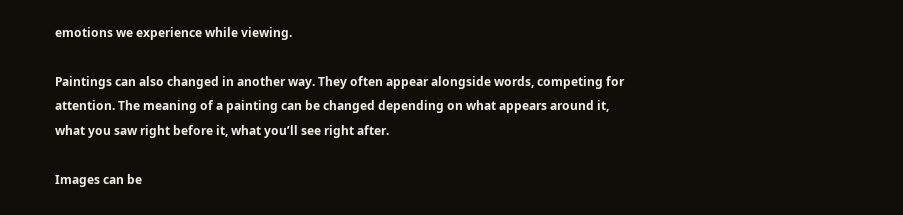emotions we experience while viewing.

Paintings can also changed in another way. They often appear alongside words, competing for attention. The meaning of a painting can be changed depending on what appears around it, what you saw right before it, what you’ll see right after.

Images can be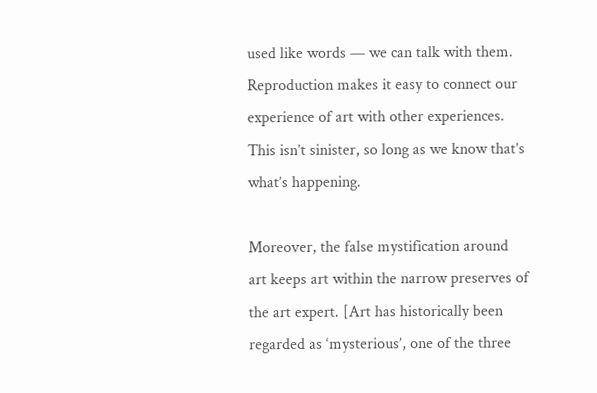used like words — we can talk with them. Reproduction makes it easy to connect our experience of art with other experiences. This isn’t sinister, so long as we know that’s what’s happening.

Moreover, the false mystification around art keeps art within the narrow preserves of the art expert. [Art has historically been regarded as ‘mysterious’, one of the three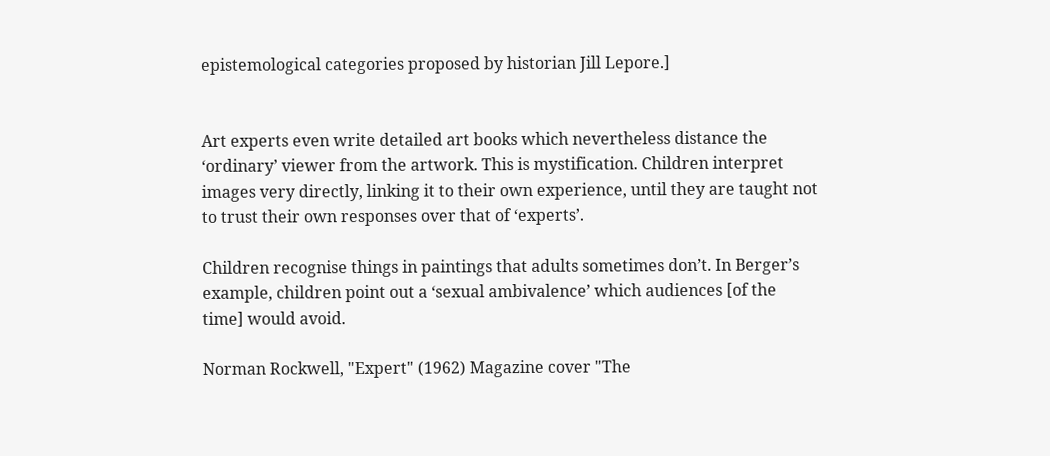epistemological categories proposed by historian Jill Lepore.]


Art experts even write detailed art books which nevertheless distance the ‘ordinary’ viewer from the artwork. This is mystification. Children interpret images very directly, linking it to their own experience, until they are taught not to trust their own responses over that of ‘experts’.

Children recognise things in paintings that adults sometimes don’t. In Berger’s example, children point out a ‘sexual ambivalence’ which audiences [of the time] would avoid.

Norman Rockwell, "Expert" (1962) Magazine cover "The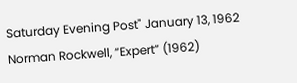Saturday Evening Post" January 13, 1962
Norman Rockwell, “Expert” (1962)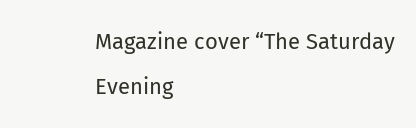Magazine cover “The Saturday Evening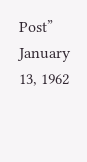Post” January 13, 1962